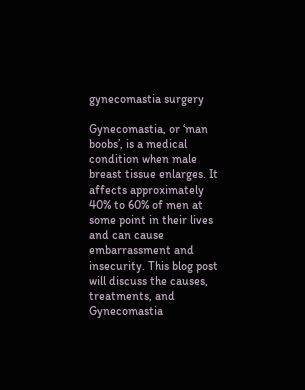gynecomastia surgery

Gynecomastia, or ‘man boobs’, is a medical condition when male breast tissue enlarges. It affects approximately 40% to 60% of men at some point in their lives and can cause embarrassment and insecurity. This blog post will discuss the causes, treatments, and Gynecomastia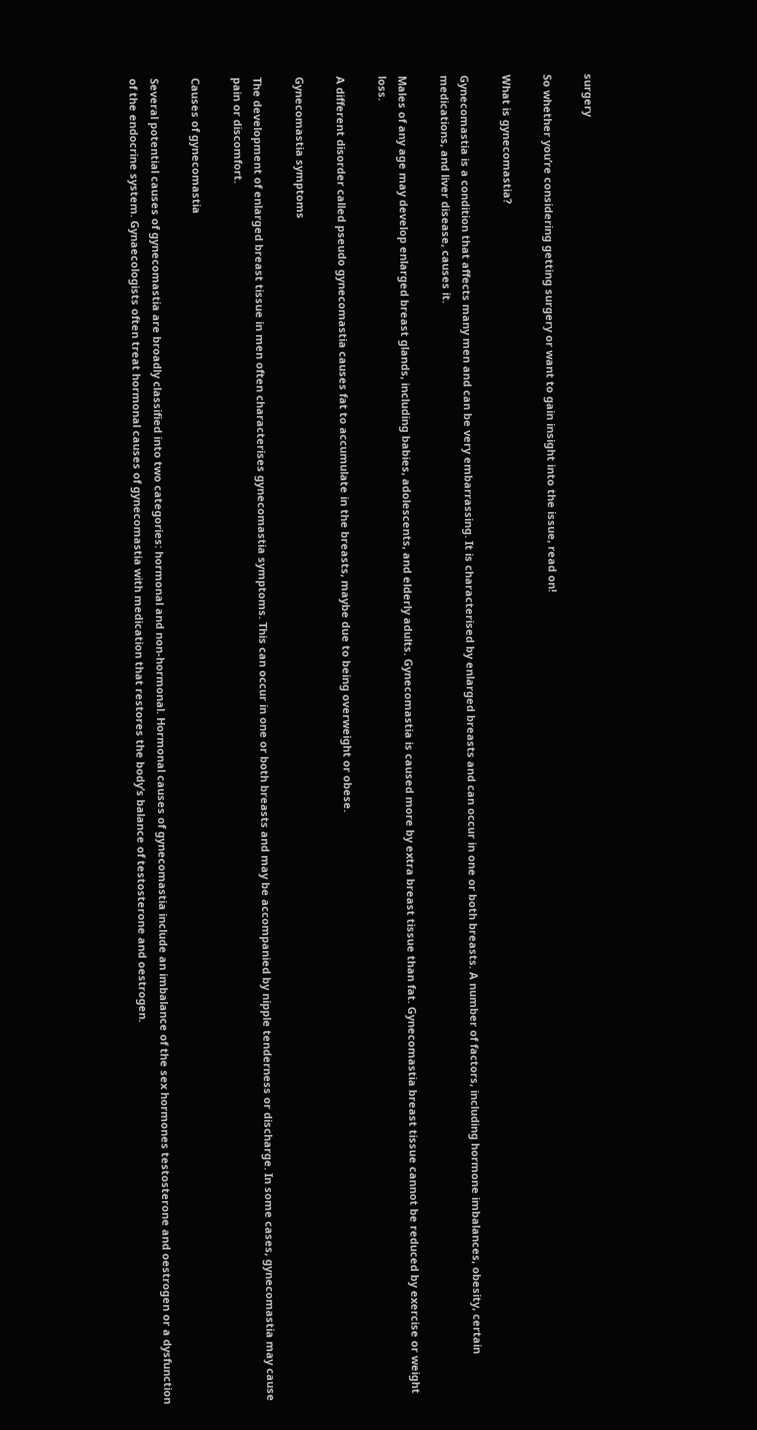surgery

So whether you’re considering getting surgery or want to gain insight into the issue, read on!

What is gynecomastia?

Gynecomastia is a condition that affects many men and can be very embarrassing. It is characterised by enlarged breasts and can occur in one or both breasts. A number of factors, including hormone imbalances, obesity, certain medications, and liver disease, causes it.

Males of any age may develop enlarged breast glands, including babies, adolescents, and elderly adults. Gynecomastia is caused more by extra breast tissue than fat. Gynecomastia breast tissue cannot be reduced by exercise or weight loss.

A different disorder called pseudo gynecomastia causes fat to accumulate in the breasts, maybe due to being overweight or obese.

Gynecomastia symptoms

The development of enlarged breast tissue in men often characterises gynecomastia symptoms. This can occur in one or both breasts and may be accompanied by nipple tenderness or discharge. In some cases, gynecomastia may cause pain or discomfort.

Causes of gynecomastia

Several potential causes of gynecomastia are broadly classified into two categories: hormonal and non-hormonal. Hormonal causes of gynecomastia include an imbalance of the sex hormones testosterone and oestrogen or a dysfunction of the endocrine system. Gynaecologists often treat hormonal causes of gynecomastia with medication that restores the body’s balance of testosterone and oestrogen.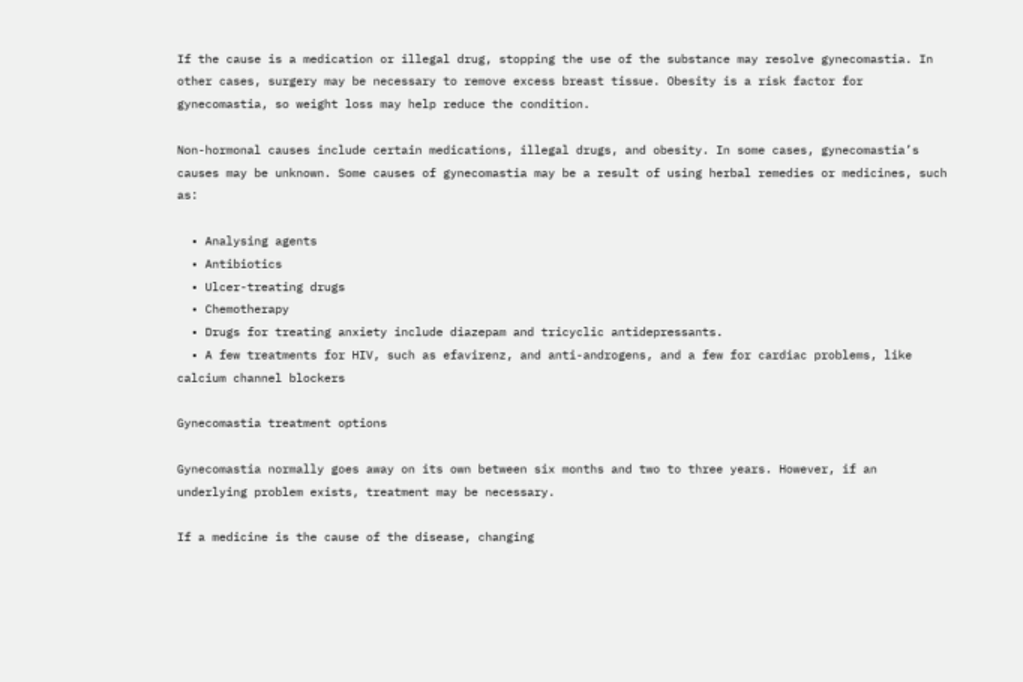If the cause is a medication or illegal drug, stopping the use of the substance may resolve gynecomastia. In other cases, surgery may be necessary to remove excess breast tissue. Obesity is a risk factor for gynecomastia, so weight loss may help reduce the condition.

Non-hormonal causes include certain medications, illegal drugs, and obesity. In some cases, gynecomastia’s causes may be unknown. Some causes of gynecomastia may be a result of using herbal remedies or medicines, such as:

  • Analysing agents
  • Antibiotics
  • Ulcer-treating drugs
  • Chemotherapy
  • Drugs for treating anxiety include diazepam and tricyclic antidepressants.
  • A few treatments for HIV, such as efavirenz, and anti-androgens, and a few for cardiac problems, like calcium channel blockers

Gynecomastia treatment options

Gynecomastia normally goes away on its own between six months and two to three years. However, if an underlying problem exists, treatment may be necessary.

If a medicine is the cause of the disease, changing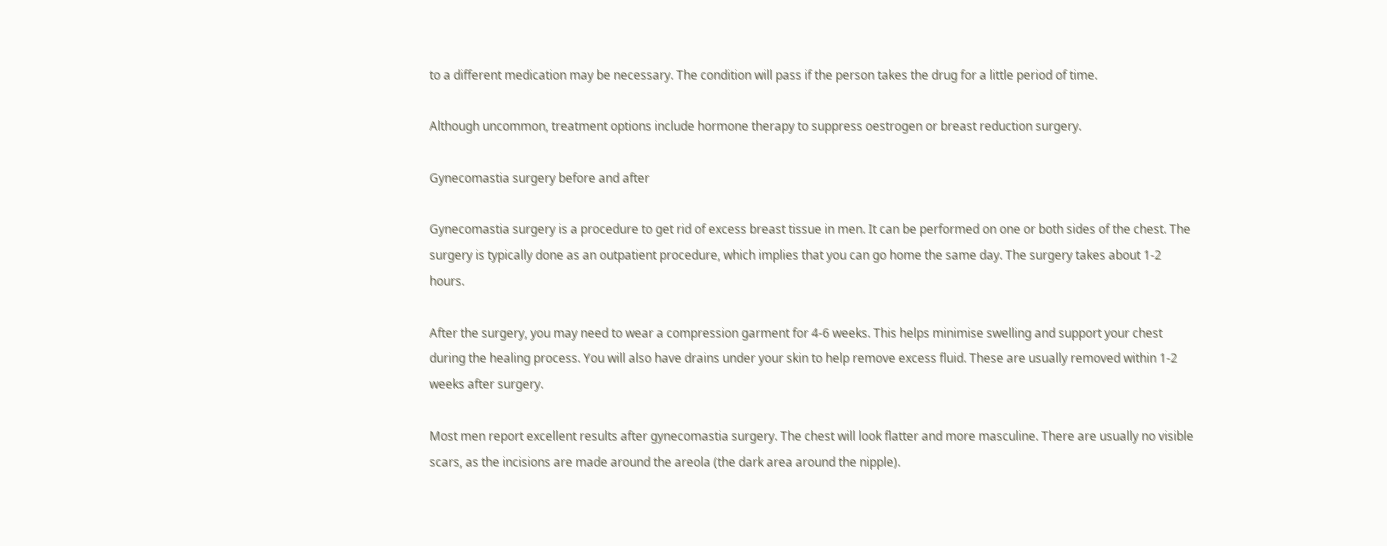to a different medication may be necessary. The condition will pass if the person takes the drug for a little period of time.

Although uncommon, treatment options include hormone therapy to suppress oestrogen or breast reduction surgery.

Gynecomastia surgery before and after

Gynecomastia surgery is a procedure to get rid of excess breast tissue in men. It can be performed on one or both sides of the chest. The surgery is typically done as an outpatient procedure, which implies that you can go home the same day. The surgery takes about 1-2 hours.

After the surgery, you may need to wear a compression garment for 4-6 weeks. This helps minimise swelling and support your chest during the healing process. You will also have drains under your skin to help remove excess fluid. These are usually removed within 1-2 weeks after surgery.

Most men report excellent results after gynecomastia surgery. The chest will look flatter and more masculine. There are usually no visible scars, as the incisions are made around the areola (the dark area around the nipple).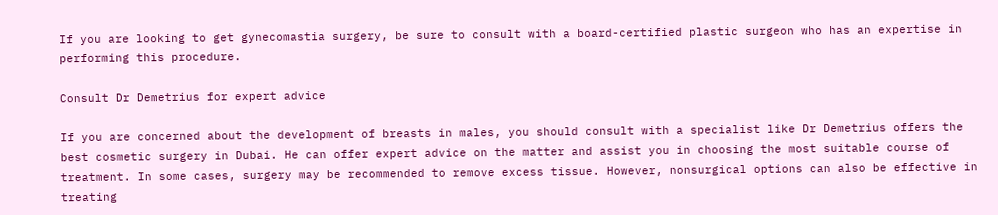If you are looking to get gynecomastia surgery, be sure to consult with a board-certified plastic surgeon who has an expertise in performing this procedure.

Consult Dr Demetrius for expert advice

If you are concerned about the development of breasts in males, you should consult with a specialist like Dr Demetrius offers the best cosmetic surgery in Dubai. He can offer expert advice on the matter and assist you in choosing the most suitable course of treatment. In some cases, surgery may be recommended to remove excess tissue. However, nonsurgical options can also be effective in treating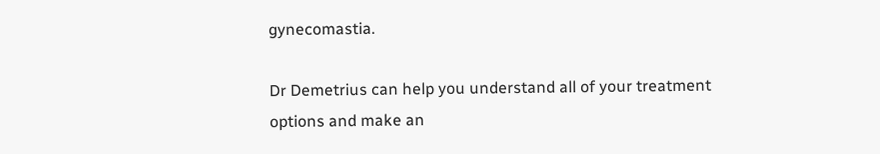gynecomastia.

Dr Demetrius can help you understand all of your treatment options and make an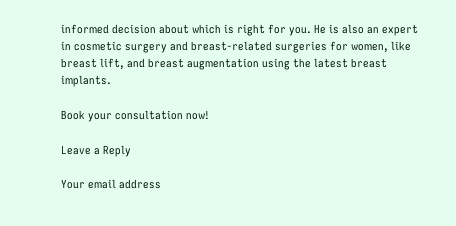informed decision about which is right for you. He is also an expert in cosmetic surgery and breast-related surgeries for women, like breast lift, and breast augmentation using the latest breast implants.

Book your consultation now!

Leave a Reply

Your email address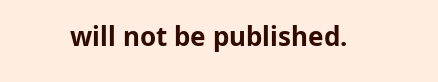will not be published.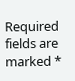Required fields are marked *